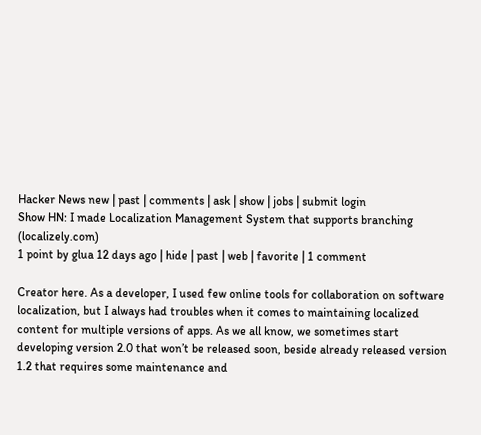Hacker News new | past | comments | ask | show | jobs | submit login
Show HN: I made Localization Management System that supports branching (localizely.com)
1 point by glua 12 days ago | hide | past | web | favorite | 1 comment

Creator here. As a developer, I used few online tools for collaboration on software localization, but I always had troubles when it comes to maintaining localized content for multiple versions of apps. As we all know, we sometimes start developing version 2.0 that won’t be released soon, beside already released version 1.2 that requires some maintenance and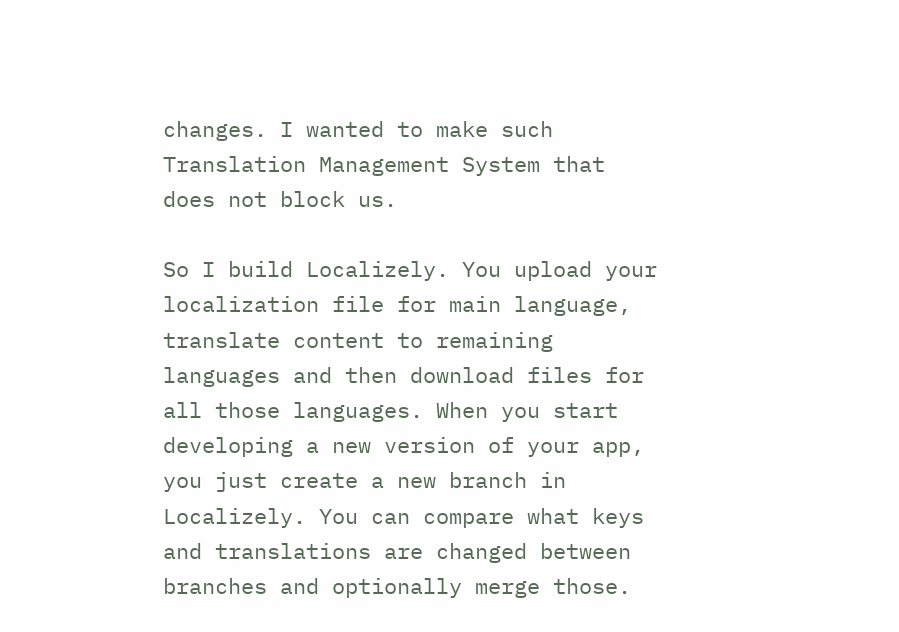changes. I wanted to make such Translation Management System that does not block us.

So I build Localizely. You upload your localization file for main language, translate content to remaining languages and then download files for all those languages. When you start developing a new version of your app, you just create a new branch in Localizely. You can compare what keys and translations are changed between branches and optionally merge those.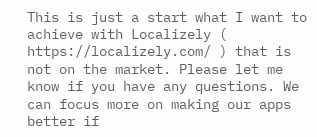This is just a start what I want to achieve with Localizely ( https://localizely.com/ ) that is not on the market. Please let me know if you have any questions. We can focus more on making our apps better if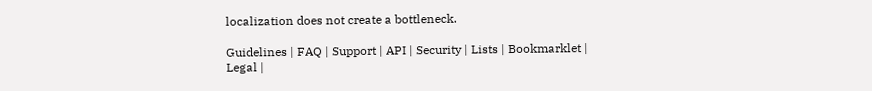localization does not create a bottleneck.

Guidelines | FAQ | Support | API | Security | Lists | Bookmarklet | Legal |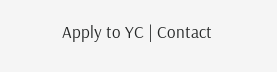Apply to YC | Contact